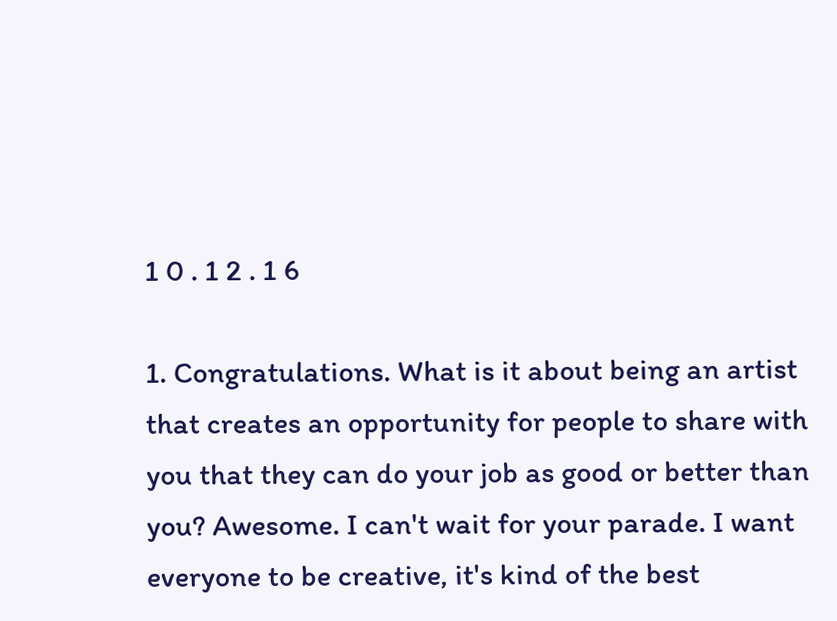1 0 . 1 2 . 1 6

1. Congratulations. What is it about being an artist that creates an opportunity for people to share with you that they can do your job as good or better than you? Awesome. I can't wait for your parade. I want everyone to be creative, it's kind of the best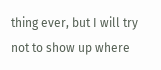thing ever, but I will try not to show up where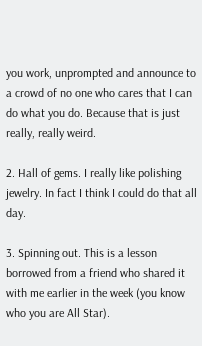you work, unprompted and announce to a crowd of no one who cares that I can do what you do. Because that is just really, really weird.

2. Hall of gems. I really like polishing jewelry. In fact I think I could do that all day.

3. Spinning out. This is a lesson borrowed from a friend who shared it with me earlier in the week (you know who you are All Star).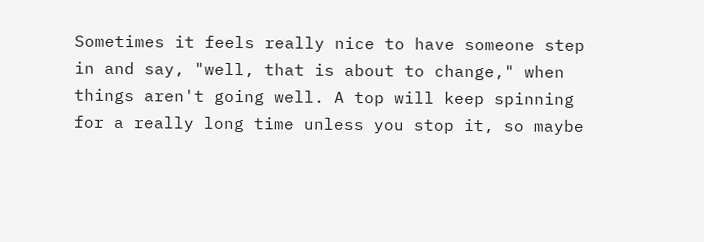Sometimes it feels really nice to have someone step in and say, "well, that is about to change," when things aren't going well. A top will keep spinning for a really long time unless you stop it, so maybe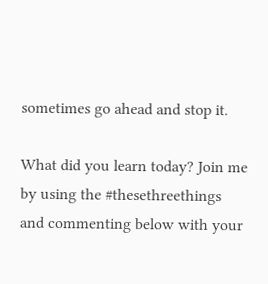sometimes go ahead and stop it.

What did you learn today? Join me by using the #thesethreethings and commenting below with your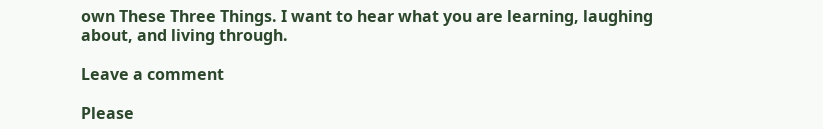own These Three Things. I want to hear what you are learning, laughing about, and living through.

Leave a comment

Please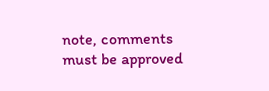note, comments must be approved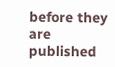before they are published